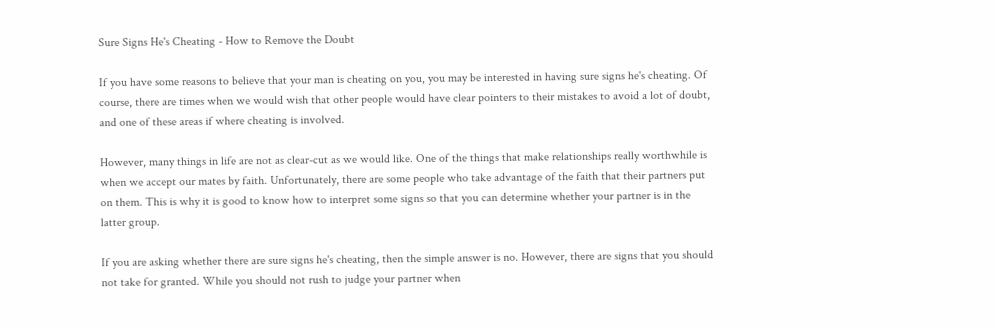Sure Signs He's Cheating - How to Remove the Doubt

If you have some reasons to believe that your man is cheating on you, you may be interested in having sure signs he's cheating. Of course, there are times when we would wish that other people would have clear pointers to their mistakes to avoid a lot of doubt, and one of these areas if where cheating is involved.

However, many things in life are not as clear-cut as we would like. One of the things that make relationships really worthwhile is when we accept our mates by faith. Unfortunately, there are some people who take advantage of the faith that their partners put on them. This is why it is good to know how to interpret some signs so that you can determine whether your partner is in the latter group.

If you are asking whether there are sure signs he's cheating, then the simple answer is no. However, there are signs that you should not take for granted. While you should not rush to judge your partner when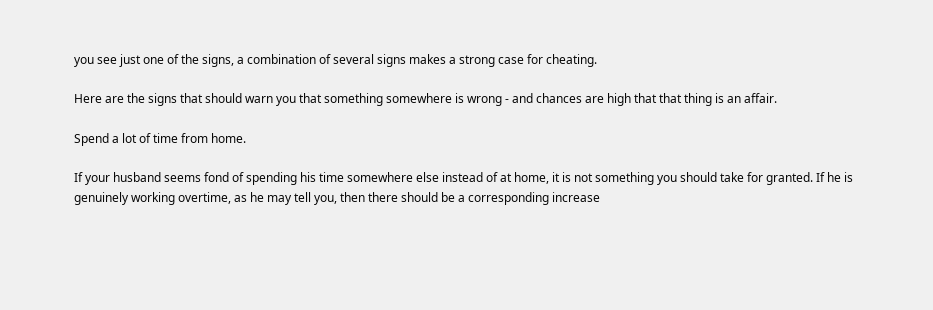you see just one of the signs, a combination of several signs makes a strong case for cheating.

Here are the signs that should warn you that something somewhere is wrong - and chances are high that that thing is an affair.

Spend a lot of time from home.

If your husband seems fond of spending his time somewhere else instead of at home, it is not something you should take for granted. If he is genuinely working overtime, as he may tell you, then there should be a corresponding increase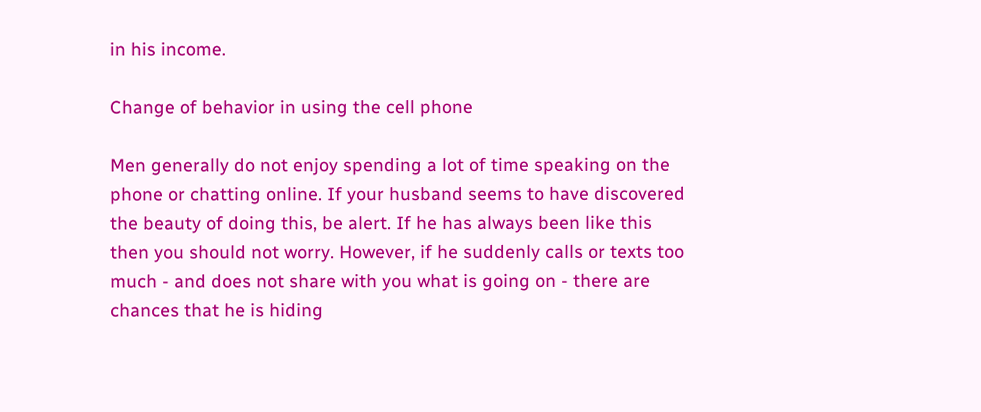in his income.

Change of behavior in using the cell phone

Men generally do not enjoy spending a lot of time speaking on the phone or chatting online. If your husband seems to have discovered the beauty of doing this, be alert. If he has always been like this then you should not worry. However, if he suddenly calls or texts too much - and does not share with you what is going on - there are chances that he is hiding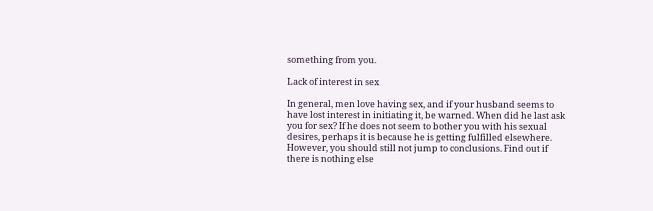something from you.

Lack of interest in sex

In general, men love having sex, and if your husband seems to have lost interest in initiating it, be warned. When did he last ask you for sex? If he does not seem to bother you with his sexual desires, perhaps it is because he is getting fulfilled elsewhere. However, you should still not jump to conclusions. Find out if there is nothing else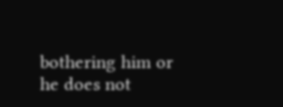bothering him or he does not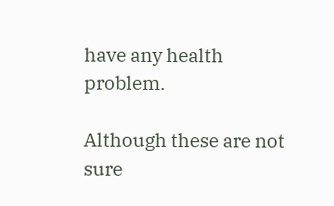have any health problem.

Although these are not sure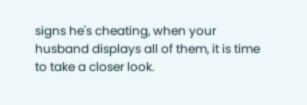signs he's cheating, when your husband displays all of them, it is time to take a closer look.